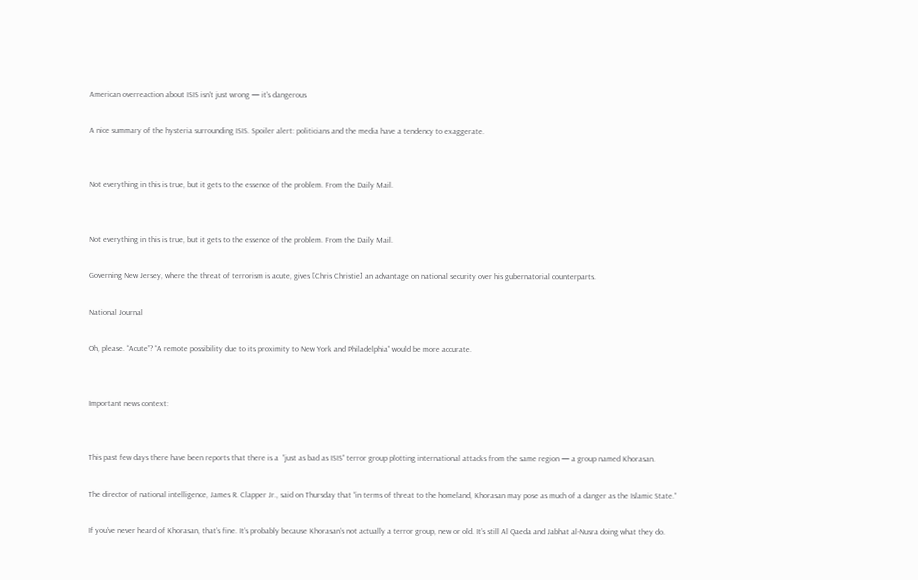American overreaction about ISIS isn't just wrong — it's dangerous

A nice summary of the hysteria surrounding ISIS. Spoiler alert: politicians and the media have a tendency to exaggerate.


Not everything in this is true, but it gets to the essence of the problem. From the Daily Mail.


Not everything in this is true, but it gets to the essence of the problem. From the Daily Mail.

Governing New Jersey, where the threat of terrorism is acute, gives [Chris Christie] an advantage on national security over his gubernatorial counterparts.

National Journal

Oh, please. “Acute”? “A remote possibility due to its proximity to New York and Philadelphia” would be more accurate.


Important news context:


This past few days there have been reports that there is a  ”just as bad as ISIS” terror group plotting international attacks from the same region — a group named Khorasan.

The director of national intelligence, James R. Clapper Jr., said on Thursday that “in terms of threat to the homeland, Khorasan may pose as much of a danger as the Islamic State.”

If you’ve never heard of Khorasan, that’s fine. It’s probably because Khorasan’s not actually a terror group, new or old. It’s still Al Qaeda and Jabhat al-Nusra doing what they do.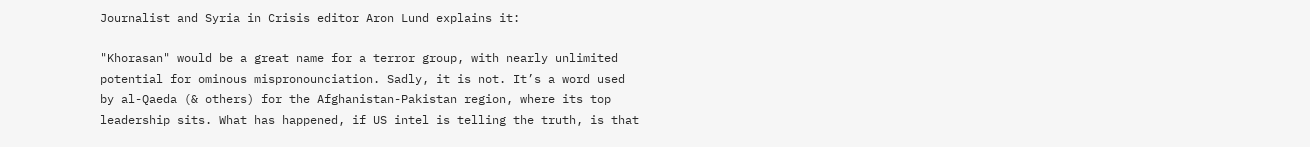Journalist and Syria in Crisis editor Aron Lund explains it:

"Khorasan" would be a great name for a terror group, with nearly unlimited potential for ominous mispronounciation. Sadly, it is not. It’s a word used by al-Qaeda (& others) for the Afghanistan-Pakistan region, where its top leadership sits. What has happened, if US intel is telling the truth, is that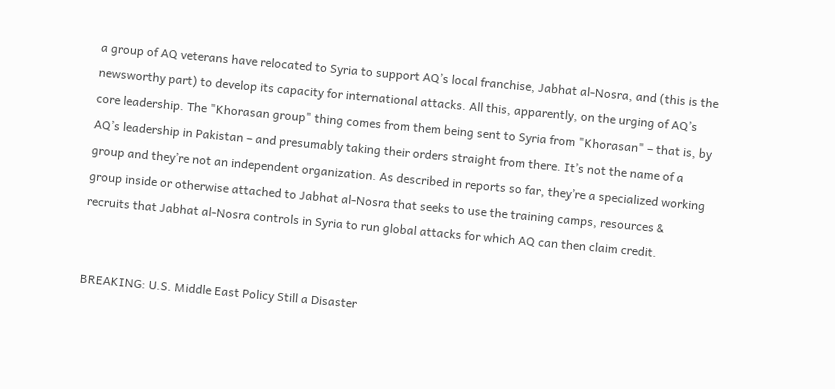a group of AQ veterans have relocated to Syria to support AQ’s local franchise, Jabhat al-Nosra, and (this is the newsworthy part) to develop its capacity for international attacks. All this, apparently, on the urging of AQ’s core leadership. The "Khorasan group" thing comes from them being sent to Syria from "Khorasan" – that is, by AQ’s leadership in Pakistan – and presumably taking their orders straight from there. It’s not the name of a group and they’re not an independent organization. As described in reports so far, they’re a specialized working group inside or otherwise attached to Jabhat al-Nosra that seeks to use the training camps, resources & recruits that Jabhat al-Nosra controls in Syria to run global attacks for which AQ can then claim credit.


BREAKING: U.S. Middle East Policy Still a Disaster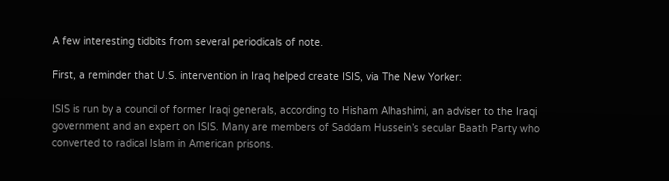A few interesting tidbits from several periodicals of note.

First, a reminder that U.S. intervention in Iraq helped create ISIS, via The New Yorker:

ISIS is run by a council of former Iraqi generals, according to Hisham Alhashimi, an adviser to the Iraqi government and an expert on ISIS. Many are members of Saddam Hussein’s secular Baath Party who converted to radical Islam in American prisons.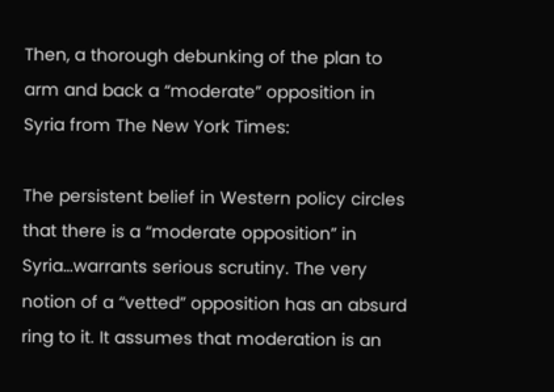Then, a thorough debunking of the plan to arm and back a “moderate” opposition in Syria from The New York Times:

The persistent belief in Western policy circles that there is a “moderate opposition” in Syria…warrants serious scrutiny. The very notion of a “vetted” opposition has an absurd ring to it. It assumes that moderation is an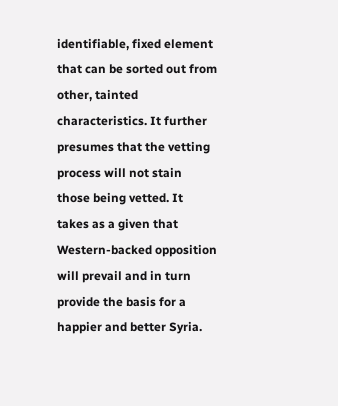identifiable, fixed element that can be sorted out from other, tainted characteristics. It further presumes that the vetting process will not stain those being vetted. It takes as a given that Western-backed opposition will prevail and in turn provide the basis for a happier and better Syria.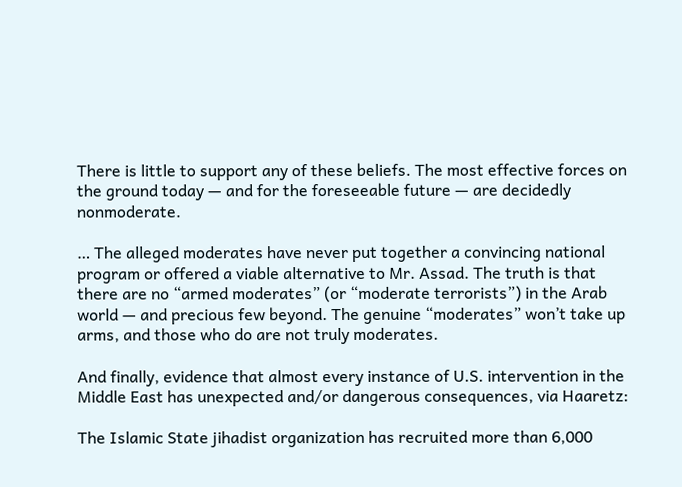There is little to support any of these beliefs. The most effective forces on the ground today — and for the foreseeable future — are decidedly nonmoderate.

… The alleged moderates have never put together a convincing national program or offered a viable alternative to Mr. Assad. The truth is that there are no “armed moderates” (or “moderate terrorists”) in the Arab world — and precious few beyond. The genuine “moderates” won’t take up arms, and those who do are not truly moderates.

And finally, evidence that almost every instance of U.S. intervention in the Middle East has unexpected and/or dangerous consequences, via Haaretz:

The Islamic State jihadist organization has recruited more than 6,000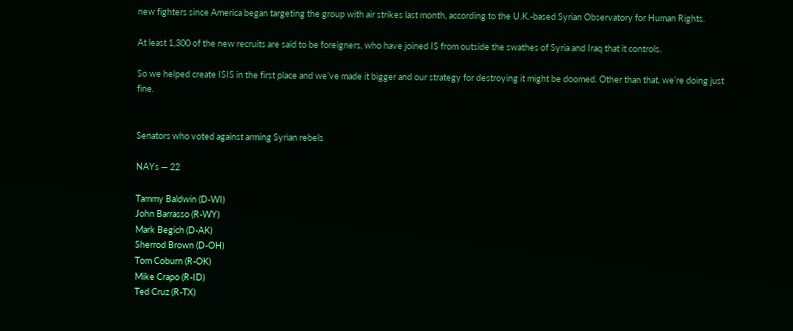new fighters since America began targeting the group with air strikes last month, according to the U.K.-based Syrian Observatory for Human Rights.

At least 1,300 of the new recruits are said to be foreigners, who have joined IS from outside the swathes of Syria and Iraq that it controls.

So we helped create ISIS in the first place and we’ve made it bigger and our strategy for destroying it might be doomed. Other than that, we’re doing just fine.


Senators who voted against arming Syrian rebels

NAYs — 22

Tammy Baldwin (D-WI)
John Barrasso (R-WY)
Mark Begich (D-AK)
Sherrod Brown (D-OH)
Tom Coburn (R-OK)
Mike Crapo (R-ID)
Ted Cruz (R-TX)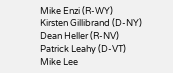Mike Enzi (R-WY)
Kirsten Gillibrand (D-NY)
Dean Heller (R-NV)
Patrick Leahy (D-VT)
Mike Lee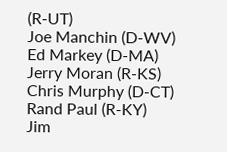(R-UT)
Joe Manchin (D-WV)
Ed Markey (D-MA)
Jerry Moran (R-KS)
Chris Murphy (D-CT)
Rand Paul (R-KY)
Jim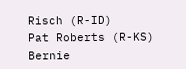Risch (R-ID)
Pat Roberts (R-KS)
Bernie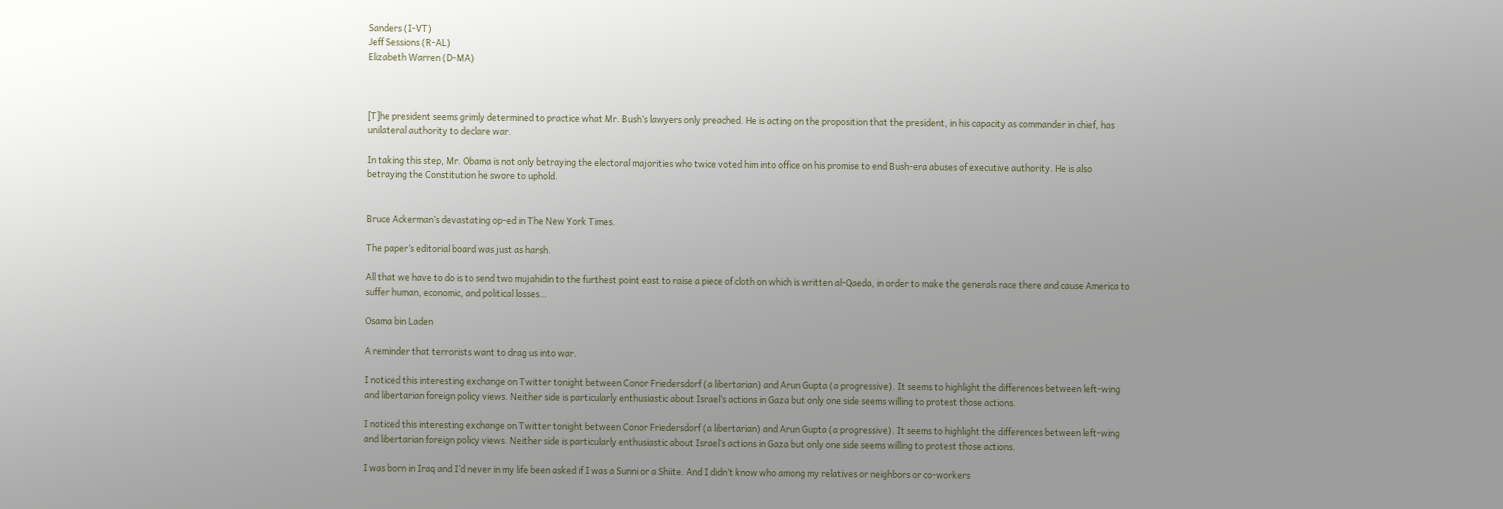Sanders (I-VT)
Jeff Sessions (R-AL)
Elizabeth Warren (D-MA)



[T]he president seems grimly determined to practice what Mr. Bush’s lawyers only preached. He is acting on the proposition that the president, in his capacity as commander in chief, has unilateral authority to declare war.

In taking this step, Mr. Obama is not only betraying the electoral majorities who twice voted him into office on his promise to end Bush-era abuses of executive authority. He is also betraying the Constitution he swore to uphold.


Bruce Ackerman’s devastating op-ed in The New York Times.

The paper’s editorial board was just as harsh.

All that we have to do is to send two mujahidin to the furthest point east to raise a piece of cloth on which is written al-Qaeda, in order to make the generals race there and cause America to suffer human, economic, and political losses…

Osama bin Laden

A reminder that terrorists want to drag us into war.

I noticed this interesting exchange on Twitter tonight between Conor Friedersdorf (a libertarian) and Arun Gupta (a progressive). It seems to highlight the differences between left-wing and libertarian foreign policy views. Neither side is particularly enthusiastic about Israel’s actions in Gaza but only one side seems willing to protest those actions.

I noticed this interesting exchange on Twitter tonight between Conor Friedersdorf (a libertarian) and Arun Gupta (a progressive). It seems to highlight the differences between left-wing and libertarian foreign policy views. Neither side is particularly enthusiastic about Israel’s actions in Gaza but only one side seems willing to protest those actions.

I was born in Iraq and I’d never in my life been asked if I was a Sunni or a Shiite. And I didn’t know who among my relatives or neighbors or co-workers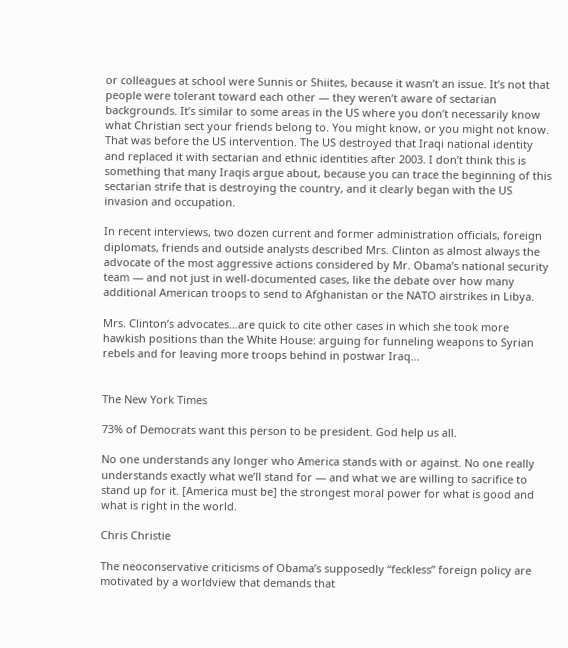or colleagues at school were Sunnis or Shiites, because it wasn’t an issue. It’s not that people were tolerant toward each other — they weren’t aware of sectarian backgrounds. It’s similar to some areas in the US where you don’t necessarily know what Christian sect your friends belong to. You might know, or you might not know. That was before the US intervention. The US destroyed that Iraqi national identity and replaced it with sectarian and ethnic identities after 2003. I don’t think this is something that many Iraqis argue about, because you can trace the beginning of this sectarian strife that is destroying the country, and it clearly began with the US invasion and occupation.

In recent interviews, two dozen current and former administration officials, foreign diplomats, friends and outside analysts described Mrs. Clinton as almost always the advocate of the most aggressive actions considered by Mr. Obama’s national security team — and not just in well-documented cases, like the debate over how many additional American troops to send to Afghanistan or the NATO airstrikes in Libya.

Mrs. Clinton’s advocates…are quick to cite other cases in which she took more hawkish positions than the White House: arguing for funneling weapons to Syrian rebels and for leaving more troops behind in postwar Iraq…


The New York Times

73% of Democrats want this person to be president. God help us all.

No one understands any longer who America stands with or against. No one really understands exactly what we’ll stand for — and what we are willing to sacrifice to stand up for it. [America must be] the strongest moral power for what is good and what is right in the world.

Chris Christie

The neoconservative criticisms of Obama’s supposedly “feckless” foreign policy are motivated by a worldview that demands that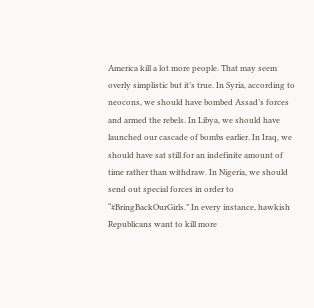America kill a lot more people. That may seem overly simplistic but it’s true. In Syria, according to neocons, we should have bombed Assad’s forces and armed the rebels. In Libya, we should have launched our cascade of bombs earlier. In Iraq, we should have sat still for an indefinite amount of time rather than withdraw. In Nigeria, we should send out special forces in order to “#BringBackOurGirls.” In every instance, hawkish Republicans want to kill more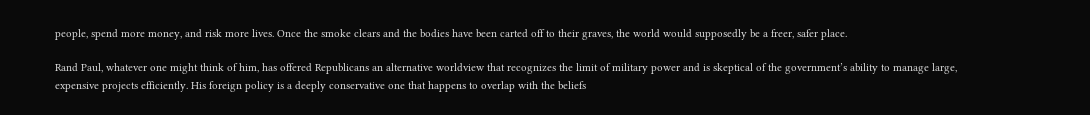people, spend more money, and risk more lives. Once the smoke clears and the bodies have been carted off to their graves, the world would supposedly be a freer, safer place.

Rand Paul, whatever one might think of him, has offered Republicans an alternative worldview that recognizes the limit of military power and is skeptical of the government’s ability to manage large, expensive projects efficiently. His foreign policy is a deeply conservative one that happens to overlap with the beliefs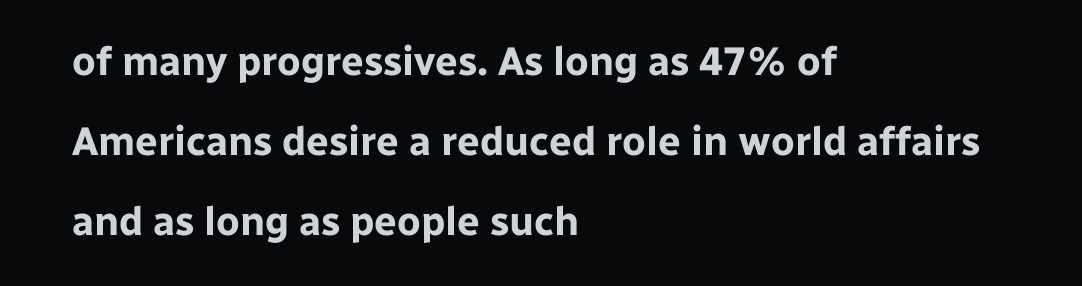of many progressives. As long as 47% of Americans desire a reduced role in world affairs and as long as people such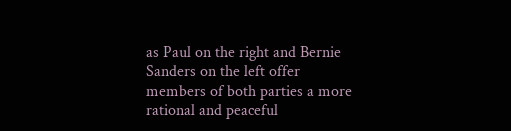as Paul on the right and Bernie Sanders on the left offer members of both parties a more rational and peaceful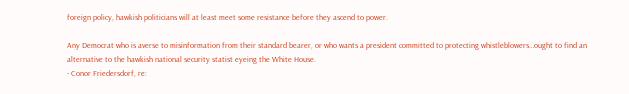foreign policy, hawkish politicians will at least meet some resistance before they ascend to power.

Any Democrat who is averse to misinformation from their standard bearer, or who wants a president committed to protecting whistleblowers…ought to find an alternative to the hawkish national security statist eyeing the White House.
- Conor Friedersdorf, re: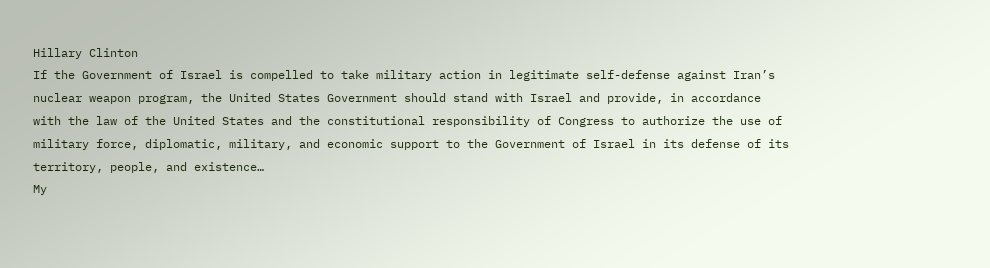Hillary Clinton
If the Government of Israel is compelled to take military action in legitimate self-defense against Iran’s nuclear weapon program, the United States Government should stand with Israel and provide, in accordance with the law of the United States and the constitutional responsibility of Congress to authorize the use of military force, diplomatic, military, and economic support to the Government of Israel in its defense of its territory, people, and existence…
My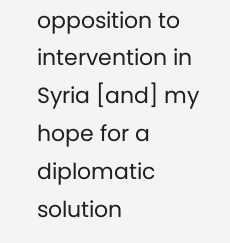opposition to intervention in Syria [and] my hope for a diplomatic solution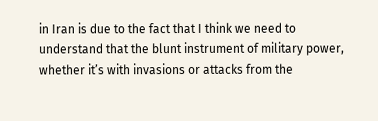in Iran is due to the fact that I think we need to understand that the blunt instrument of military power, whether it’s with invasions or attacks from the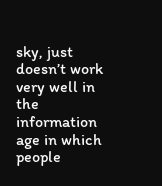sky, just doesn’t work very well in the information age in which people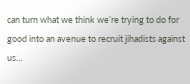can turn what we think we’re trying to do for good into an avenue to recruit jihadists against us…